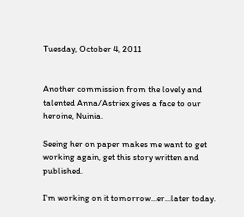Tuesday, October 4, 2011


Another commission from the lovely and talented Anna/Astriex gives a face to our heroine, Nuinia.

Seeing her on paper makes me want to get working again, get this story written and published.

I'm working on it tomorrow...er...later today.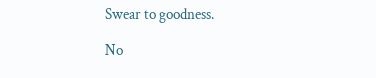Swear to goodness.

No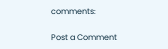comments:

Post a Comment